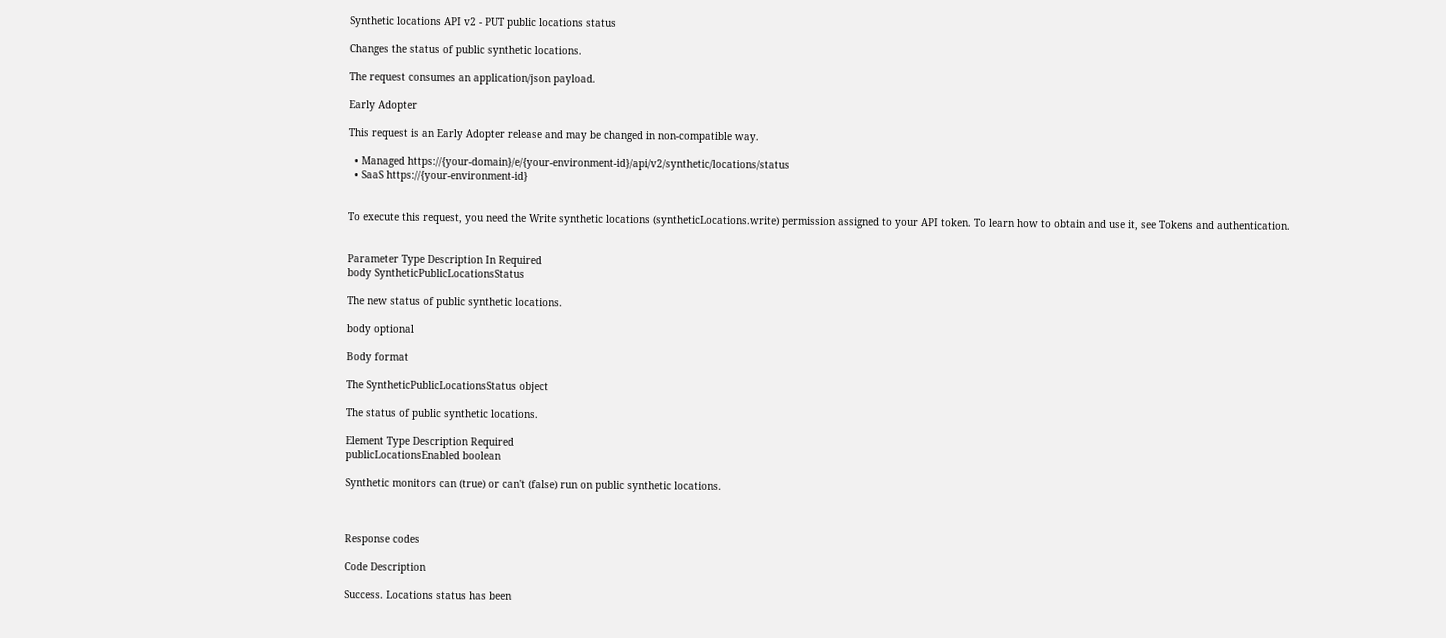Synthetic locations API v2 - PUT public locations status

Changes the status of public synthetic locations.

The request consumes an application/json payload.

Early Adopter

This request is an Early Adopter release and may be changed in non-compatible way.

  • Managed https://{your-domain}/e/{your-environment-id}/api/v2/synthetic/locations/status
  • SaaS https://{your-environment-id}


To execute this request, you need the Write synthetic locations (syntheticLocations.write) permission assigned to your API token. To learn how to obtain and use it, see Tokens and authentication.


Parameter Type Description In Required
body SyntheticPublicLocationsStatus

The new status of public synthetic locations.

body optional

Body format

The SyntheticPublicLocationsStatus object

The status of public synthetic locations.

Element Type Description Required
publicLocationsEnabled boolean

Synthetic monitors can (true) or can't (false) run on public synthetic locations.



Response codes

Code Description

Success. Locations status has been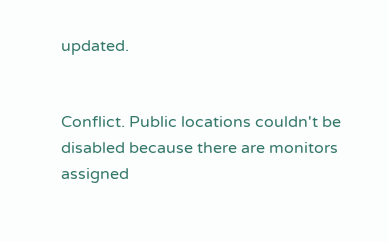updated.


Conflict. Public locations couldn't be disabled because there are monitors assigned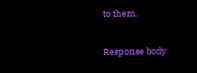to them.

Response body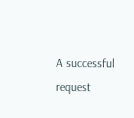A successful request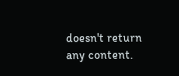doesn't return any content.